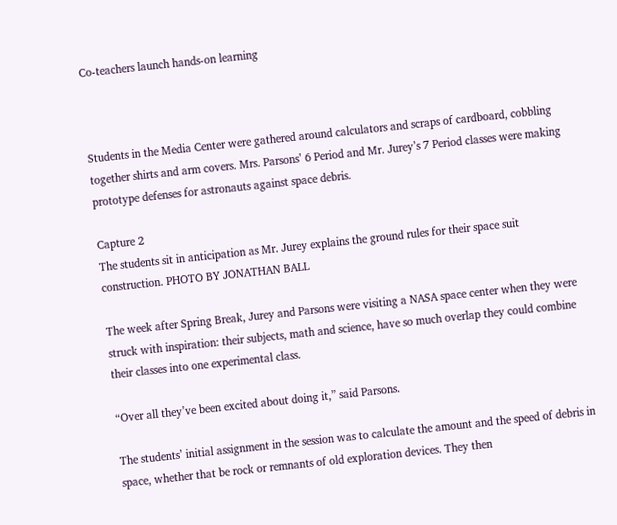Co-teachers launch hands-on learning



Students in the Media Center were gathered around calculators and scraps of cardboard, cobbling together shirts and arm covers. Mrs. Parsons’ 6 Period and Mr. Jurey’s 7 Period classes were making prototype defenses for astronauts against space debris.

Capture 2
The students sit in anticipation as Mr. Jurey explains the ground rules for their space suit construction. PHOTO BY JONATHAN BALL

The week after Spring Break, Jurey and Parsons were visiting a NASA space center when they were struck with inspiration: their subjects, math and science, have so much overlap they could combine their classes into one experimental class.

“Over all they’ve been excited about doing it,” said Parsons.

The students’ initial assignment in the session was to calculate the amount and the speed of debris in space, whether that be rock or remnants of old exploration devices. They then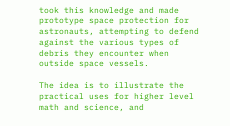took this knowledge and made prototype space protection for astronauts, attempting to defend against the various types of debris they encounter when outside space vessels.

The idea is to illustrate the practical uses for higher level math and science, and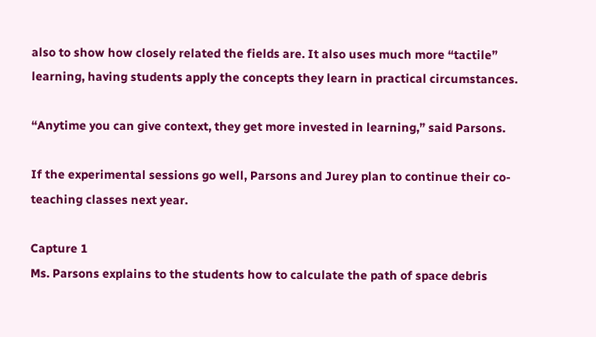also to show how closely related the fields are. It also uses much more “tactile” learning, having students apply the concepts they learn in practical circumstances.

“Anytime you can give context, they get more invested in learning,” said Parsons.

If the experimental sessions go well, Parsons and Jurey plan to continue their co-teaching classes next year.

Capture 1
Ms. Parsons explains to the students how to calculate the path of space debris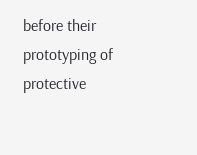before their prototyping of protective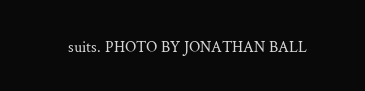suits. PHOTO BY JONATHAN BALL